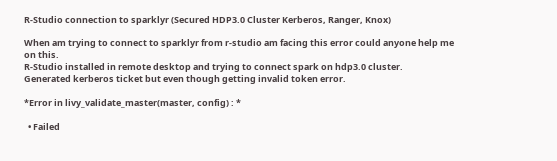R-Studio connection to sparklyr (Secured HDP3.0 Cluster Kerberos, Ranger, Knox)

When am trying to connect to sparklyr from r-studio am facing this error could anyone help me on this.
R-Studio installed in remote desktop and trying to connect spark on hdp3.0 cluster.
Generated kerberos ticket but even though getting invalid token error.

*Error in livy_validate_master(master, config) : *

  • Failed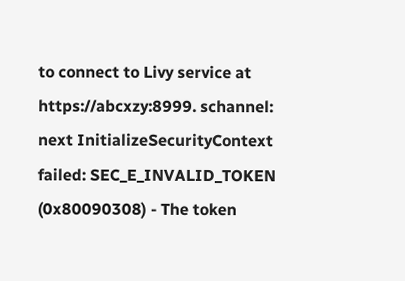to connect to Livy service at https://abcxzy:8999. schannel: next InitializeSecurityContext failed: SEC_E_INVALID_TOKEN (0x80090308) - The token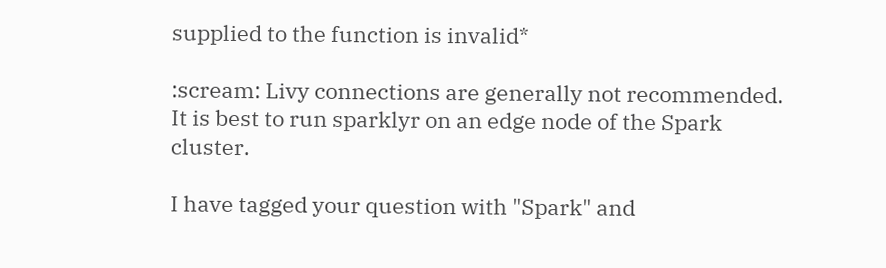supplied to the function is invalid*

:scream: Livy connections are generally not recommended. It is best to run sparklyr on an edge node of the Spark cluster.

I have tagged your question with "Spark" and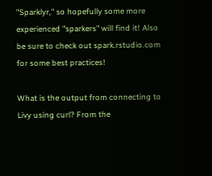"Sparklyr," so hopefully some more experienced "sparkers" will find it! Also be sure to check out spark.rstudio.com for some best practices!

What is the output from connecting to Livy using curl? From the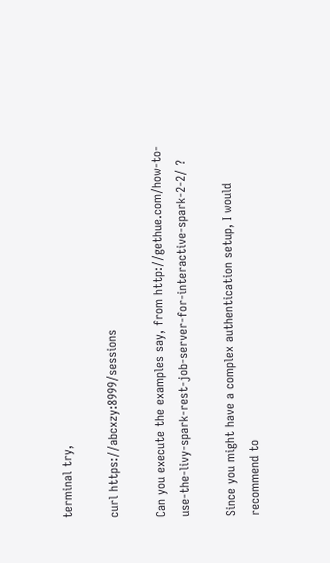terminal try,

curl https://abcxzy:8999/sessions

Can you execute the examples say, from http://gethue.com/how-to-use-the-livy-spark-rest-job-server-for-interactive-spark-2-2/ ?

Since you might have a complex authentication setup, I would recommend to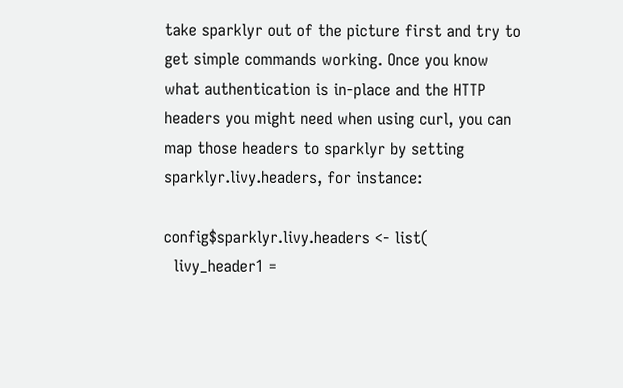take sparklyr out of the picture first and try to get simple commands working. Once you know what authentication is in-place and the HTTP headers you might need when using curl, you can map those headers to sparklyr by setting sparklyr.livy.headers, for instance:

config$sparklyr.livy.headers <- list(
  livy_header1 =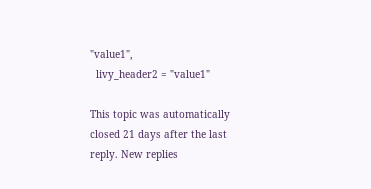"value1",
  livy_header2 = "value1"

This topic was automatically closed 21 days after the last reply. New replies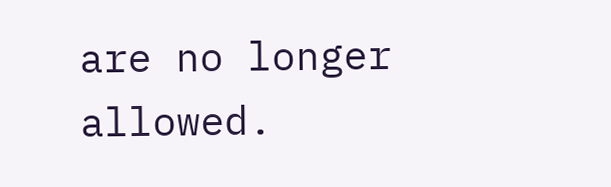are no longer allowed.